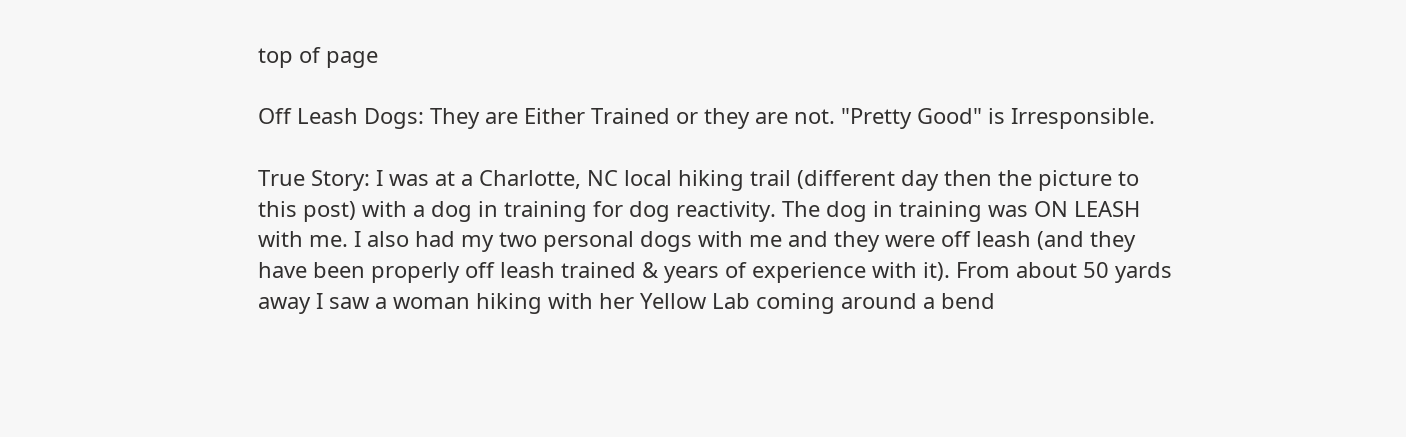top of page

Off Leash Dogs: They are Either Trained or they are not. "Pretty Good" is Irresponsible.

True Story: I was at a Charlotte, NC local hiking trail (different day then the picture to this post) with a dog in training for dog reactivity. The dog in training was ON LEASH with me. I also had my two personal dogs with me and they were off leash (and they have been properly off leash trained & years of experience with it). From about 50 yards away I saw a woman hiking with her Yellow Lab coming around a bend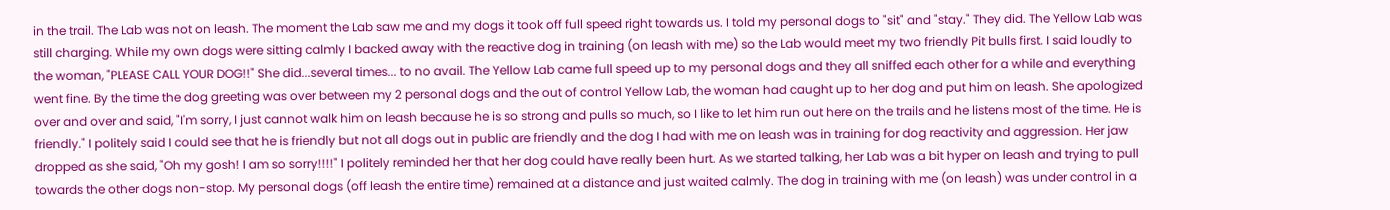in the trail. The Lab was not on leash. The moment the Lab saw me and my dogs it took off full speed right towards us. I told my personal dogs to "sit" and "stay." They did. The Yellow Lab was still charging. While my own dogs were sitting calmly I backed away with the reactive dog in training (on leash with me) so the Lab would meet my two friendly Pit bulls first. I said loudly to the woman, "PLEASE CALL YOUR DOG!!" She did...several times... to no avail. The Yellow Lab came full speed up to my personal dogs and they all sniffed each other for a while and everything went fine. By the time the dog greeting was over between my 2 personal dogs and the out of control Yellow Lab, the woman had caught up to her dog and put him on leash. She apologized over and over and said, "I'm sorry, I just cannot walk him on leash because he is so strong and pulls so much, so I like to let him run out here on the trails and he listens most of the time. He is friendly." I politely said I could see that he is friendly but not all dogs out in public are friendly and the dog I had with me on leash was in training for dog reactivity and aggression. Her jaw dropped as she said, "Oh my gosh! I am so sorry!!!!" I politely reminded her that her dog could have really been hurt. As we started talking, her Lab was a bit hyper on leash and trying to pull towards the other dogs non-stop. My personal dogs (off leash the entire time) remained at a distance and just waited calmly. The dog in training with me (on leash) was under control in a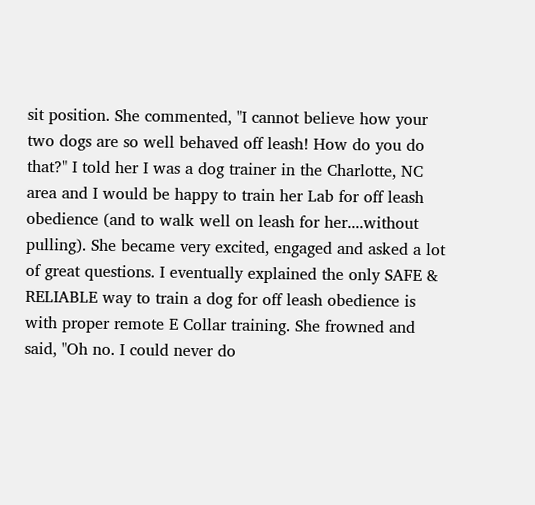sit position. She commented, "I cannot believe how your two dogs are so well behaved off leash! How do you do that?" I told her I was a dog trainer in the Charlotte, NC area and I would be happy to train her Lab for off leash obedience (and to walk well on leash for her....without pulling). She became very excited, engaged and asked a lot of great questions. I eventually explained the only SAFE & RELIABLE way to train a dog for off leash obedience is with proper remote E Collar training. She frowned and said, "Oh no. I could never do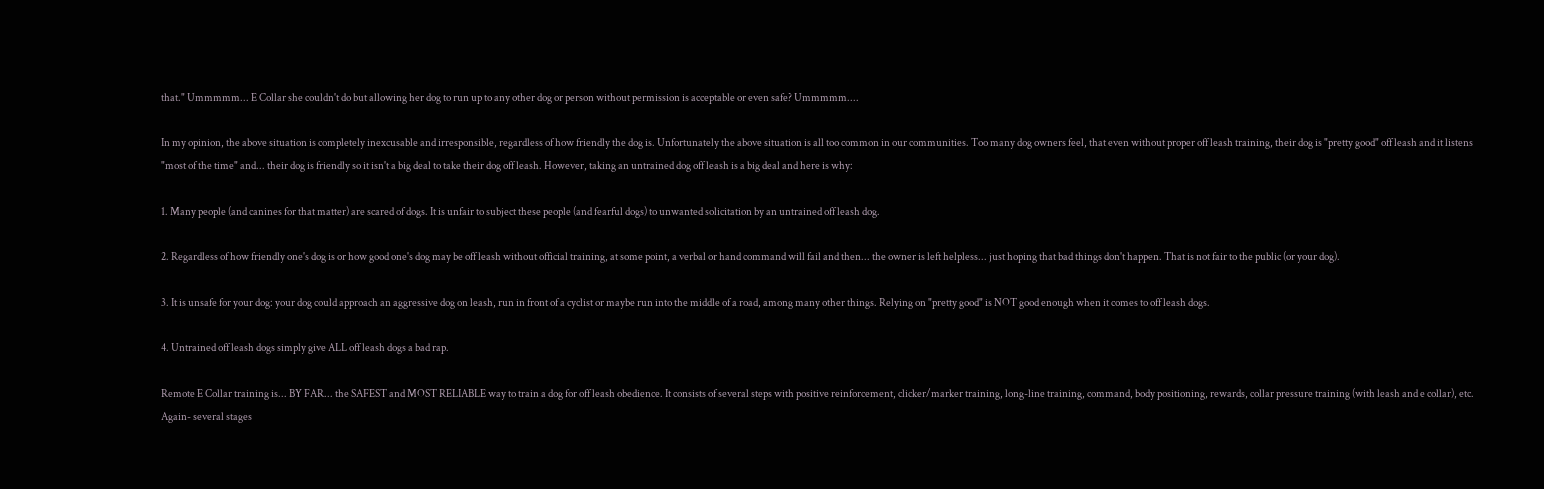that." Ummmmm... E Collar she couldn't do but allowing her dog to run up to any other dog or person without permission is acceptable or even safe? Ummmmm....

In my opinion, the above situation is completely inexcusable and irresponsible, regardless of how friendly the dog is. Unfortunately the above situation is all too common in our communities. Too many dog owners feel, that even without proper off leash training, their dog is "pretty good" off leash and it listens "most of the time" and... their dog is friendly so it isn't a big deal to take their dog off leash. However, taking an untrained dog off leash is a big deal and here is why:

1. Many people (and canines for that matter) are scared of dogs. It is unfair to subject these people (and fearful dogs) to unwanted solicitation by an untrained off leash dog.

2. Regardless of how friendly one's dog is or how good one's dog may be off leash without official training, at some point, a verbal or hand command will fail and then... the owner is left helpless... just hoping that bad things don't happen. That is not fair to the public (or your dog).

3. It is unsafe for your dog: your dog could approach an aggressive dog on leash, run in front of a cyclist or maybe run into the middle of a road, among many other things. Relying on "pretty good" is NOT good enough when it comes to off leash dogs.

4. Untrained off leash dogs simply give ALL off leash dogs a bad rap.

Remote E Collar training is... BY FAR... the SAFEST and MOST RELIABLE way to train a dog for off leash obedience. It consists of several steps with positive reinforcement, clicker/marker training, long-line training, command, body positioning, rewards, collar pressure training (with leash and e collar), etc. Again- several stages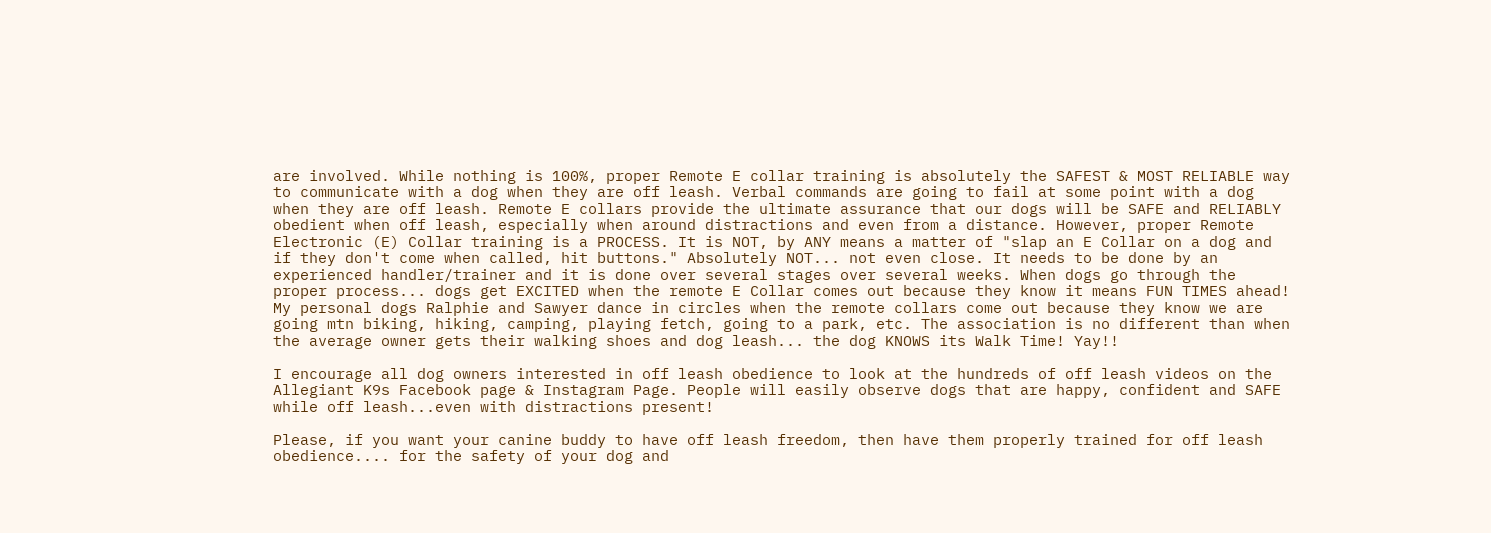are involved. While nothing is 100%, proper Remote E collar training is absolutely the SAFEST & MOST RELIABLE way to communicate with a dog when they are off leash. Verbal commands are going to fail at some point with a dog when they are off leash. Remote E collars provide the ultimate assurance that our dogs will be SAFE and RELIABLY obedient when off leash, especially when around distractions and even from a distance. However, proper Remote Electronic (E) Collar training is a PROCESS. It is NOT, by ANY means a matter of "slap an E Collar on a dog and if they don't come when called, hit buttons." Absolutely NOT... not even close. It needs to be done by an experienced handler/trainer and it is done over several stages over several weeks. When dogs go through the proper process... dogs get EXCITED when the remote E Collar comes out because they know it means FUN TIMES ahead! My personal dogs Ralphie and Sawyer dance in circles when the remote collars come out because they know we are going mtn biking, hiking, camping, playing fetch, going to a park, etc. The association is no different than when the average owner gets their walking shoes and dog leash... the dog KNOWS its Walk Time! Yay!!

I encourage all dog owners interested in off leash obedience to look at the hundreds of off leash videos on the Allegiant K9s Facebook page & Instagram Page. People will easily observe dogs that are happy, confident and SAFE while off leash...even with distractions present!

Please, if you want your canine buddy to have off leash freedom, then have them properly trained for off leash obedience.... for the safety of your dog and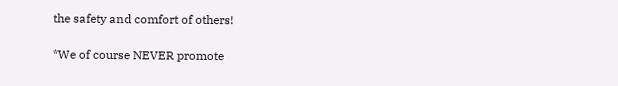the safety and comfort of others!

*We of course NEVER promote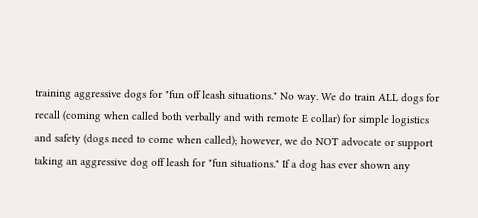training aggressive dogs for "fun off leash situations." No way. We do train ALL dogs for recall (coming when called both verbally and with remote E collar) for simple logistics and safety (dogs need to come when called); however, we do NOT advocate or support taking an aggressive dog off leash for "fun situations." If a dog has ever shown any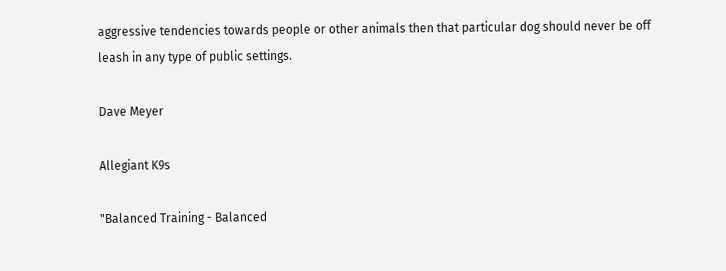aggressive tendencies towards people or other animals then that particular dog should never be off leash in any type of public settings.

Dave Meyer

Allegiant K9s

"Balanced Training - Balanced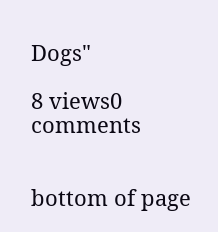Dogs"

8 views0 comments


bottom of page